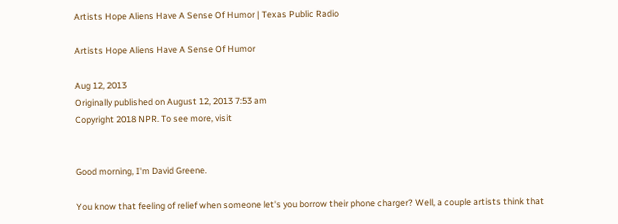Artists Hope Aliens Have A Sense Of Humor | Texas Public Radio

Artists Hope Aliens Have A Sense Of Humor

Aug 12, 2013
Originally published on August 12, 2013 7:53 am
Copyright 2018 NPR. To see more, visit


Good morning, I'm David Greene.

You know that feeling of relief when someone let's you borrow their phone charger? Well, a couple artists think that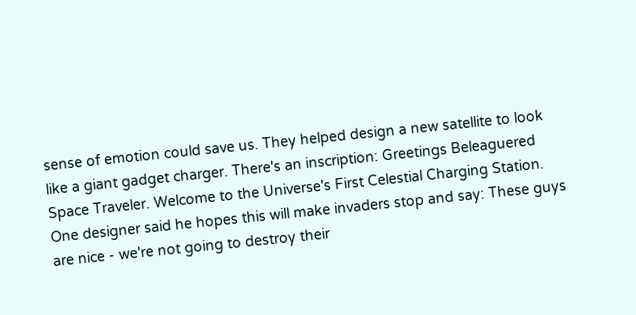sense of emotion could save us. They helped design a new satellite to look like a giant gadget charger. There's an inscription: Greetings Beleaguered Space Traveler. Welcome to the Universe's First Celestial Charging Station. One designer said he hopes this will make invaders stop and say: These guys are nice - we're not going to destroy their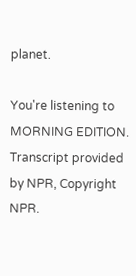planet.

You're listening to MORNING EDITION. Transcript provided by NPR, Copyright NPR.